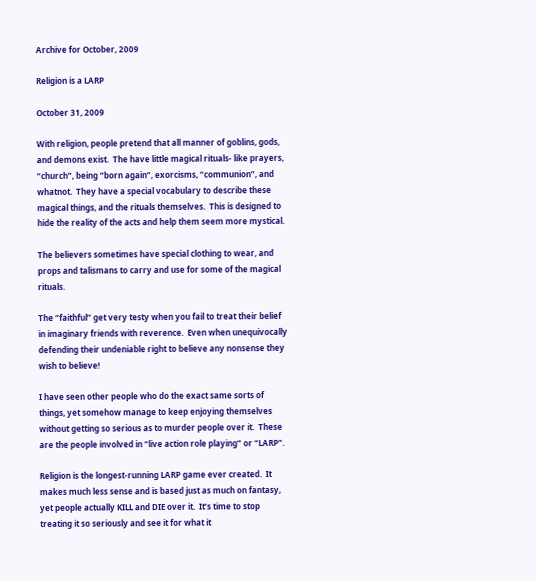Archive for October, 2009

Religion is a LARP

October 31, 2009

With religion, people pretend that all manner of goblins, gods, and demons exist.  The have little magical rituals- like prayers, “church”, being “born again”, exorcisms, “communion”, and whatnot.  They have a special vocabulary to describe these magical things, and the rituals themselves.  This is designed to hide the reality of the acts and help them seem more mystical.

The believers sometimes have special clothing to wear, and props and talismans to carry and use for some of the magical rituals.

The “faithful” get very testy when you fail to treat their belief in imaginary friends with reverence.  Even when unequivocally defending their undeniable right to believe any nonsense they wish to believe!

I have seen other people who do the exact same sorts of things, yet somehow manage to keep enjoying themselves without getting so serious as to murder people over it.  These are the people involved in “live action role playing” or “LARP”.

Religion is the longest-running LARP game ever created.  It makes much less sense and is based just as much on fantasy, yet people actually KILL and DIE over it.  It’s time to stop treating it so seriously and see it for what it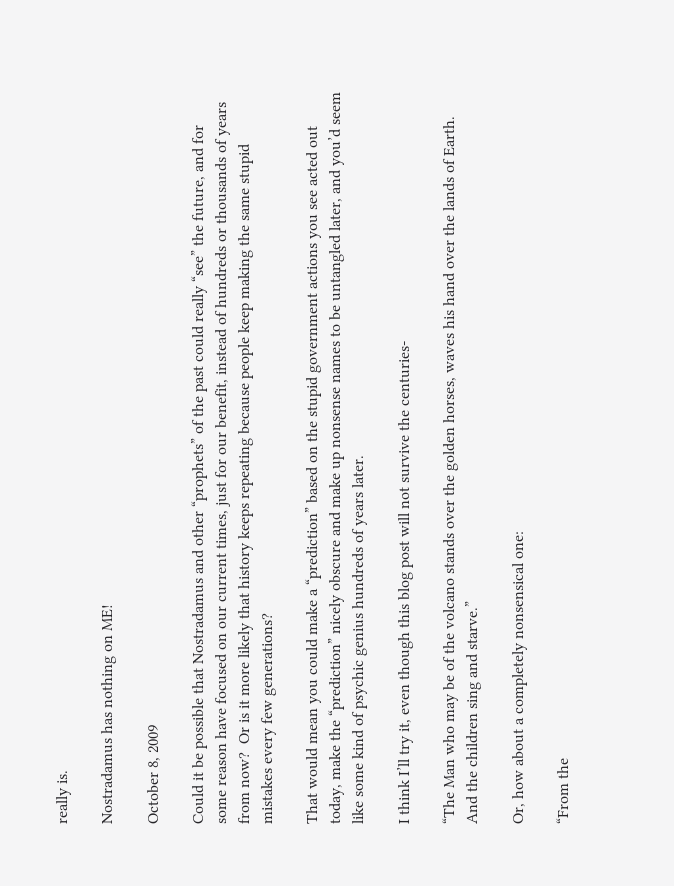really is.

Nostradamus has nothing on ME!

October 8, 2009

Could it be possible that Nostradamus and other “prophets” of the past could really “see” the future, and for some reason have focused on our current times, just for our benefit, instead of hundreds or thousands of years from now?  Or is it more likely that history keeps repeating because people keep making the same stupid mistakes every few generations?

That would mean you could make a “prediction” based on the stupid government actions you see acted out today, make the “prediction” nicely obscure and make up nonsense names to be untangled later, and you’d seem like some kind of psychic genius hundreds of years later.

I think I’ll try it, even though this blog post will not survive the centuries-

“The Man who may be of the volcano stands over the golden horses, waves his hand over the lands of Earth.  And the children sing and starve.”

Or, how about a completely nonsensical one:

“From the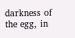darkness of the egg, in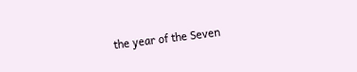the year of the Seven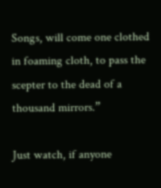Songs, will come one clothed in foaming cloth, to pass the scepter to the dead of a thousand mirrors.”

Just watch, if anyone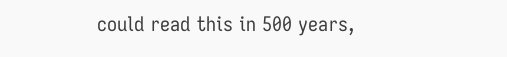could read this in 500 years,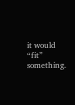it would “fit” something.